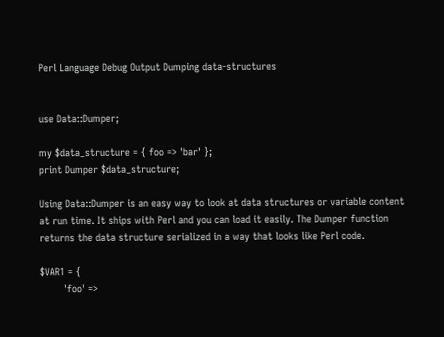Perl Language Debug Output Dumping data-structures


use Data::Dumper;

my $data_structure = { foo => 'bar' };
print Dumper $data_structure;

Using Data::Dumper is an easy way to look at data structures or variable content at run time. It ships with Perl and you can load it easily. The Dumper function returns the data structure serialized in a way that looks like Perl code.

$VAR1 = {
        'foo' =>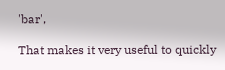'bar',

That makes it very useful to quickly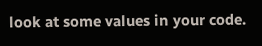look at some values in your code.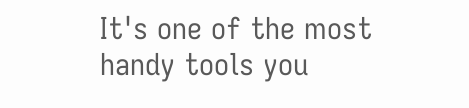It's one of the most handy tools you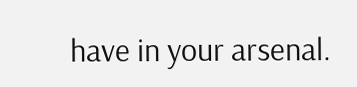have in your arsenal.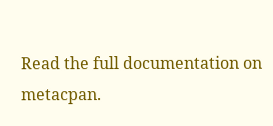Read the full documentation on metacpan.